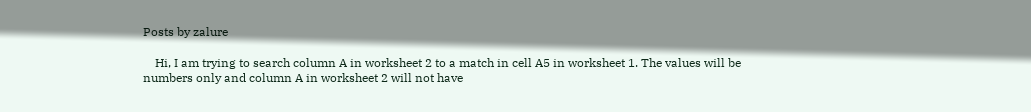Posts by zalure

    Hi, I am trying to search column A in worksheet 2 to a match in cell A5 in worksheet 1. The values will be numbers only and column A in worksheet 2 will not have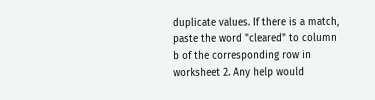duplicate values. If there is a match, paste the word "cleared" to column b of the corresponding row in worksheet 2. Any help would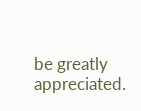be greatly appreciated.